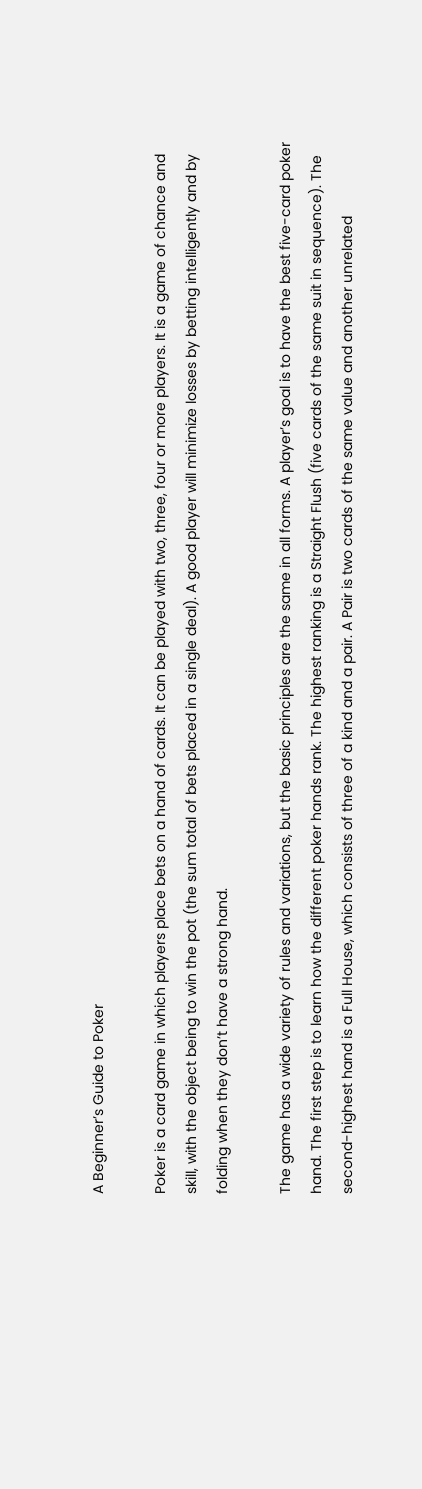A Beginner’s Guide to Poker

Poker is a card game in which players place bets on a hand of cards. It can be played with two, three, four or more players. It is a game of chance and skill, with the object being to win the pot (the sum total of bets placed in a single deal). A good player will minimize losses by betting intelligently and by folding when they don’t have a strong hand.

The game has a wide variety of rules and variations, but the basic principles are the same in all forms. A player’s goal is to have the best five-card poker hand. The first step is to learn how the different poker hands rank. The highest ranking is a Straight Flush (five cards of the same suit in sequence). The second-highest hand is a Full House, which consists of three of a kind and a pair. A Pair is two cards of the same value and another unrelated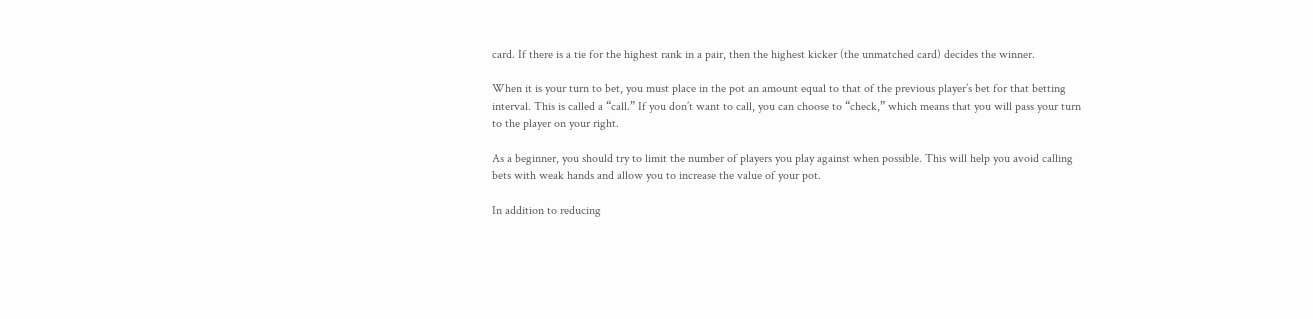card. If there is a tie for the highest rank in a pair, then the highest kicker (the unmatched card) decides the winner.

When it is your turn to bet, you must place in the pot an amount equal to that of the previous player’s bet for that betting interval. This is called a “call.” If you don’t want to call, you can choose to “check,” which means that you will pass your turn to the player on your right.

As a beginner, you should try to limit the number of players you play against when possible. This will help you avoid calling bets with weak hands and allow you to increase the value of your pot.

In addition to reducing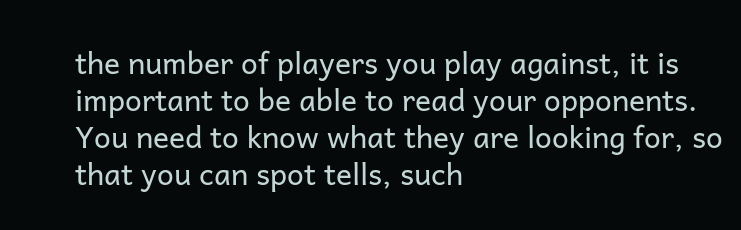the number of players you play against, it is important to be able to read your opponents. You need to know what they are looking for, so that you can spot tells, such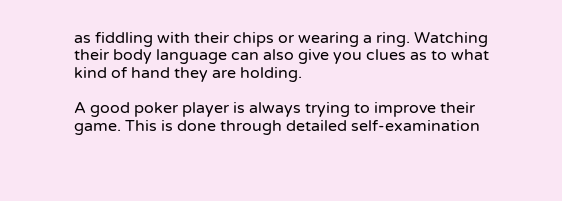as fiddling with their chips or wearing a ring. Watching their body language can also give you clues as to what kind of hand they are holding.

A good poker player is always trying to improve their game. This is done through detailed self-examination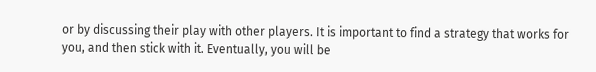or by discussing their play with other players. It is important to find a strategy that works for you, and then stick with it. Eventually, you will be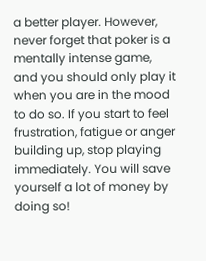a better player. However, never forget that poker is a mentally intense game, and you should only play it when you are in the mood to do so. If you start to feel frustration, fatigue or anger building up, stop playing immediately. You will save yourself a lot of money by doing so!